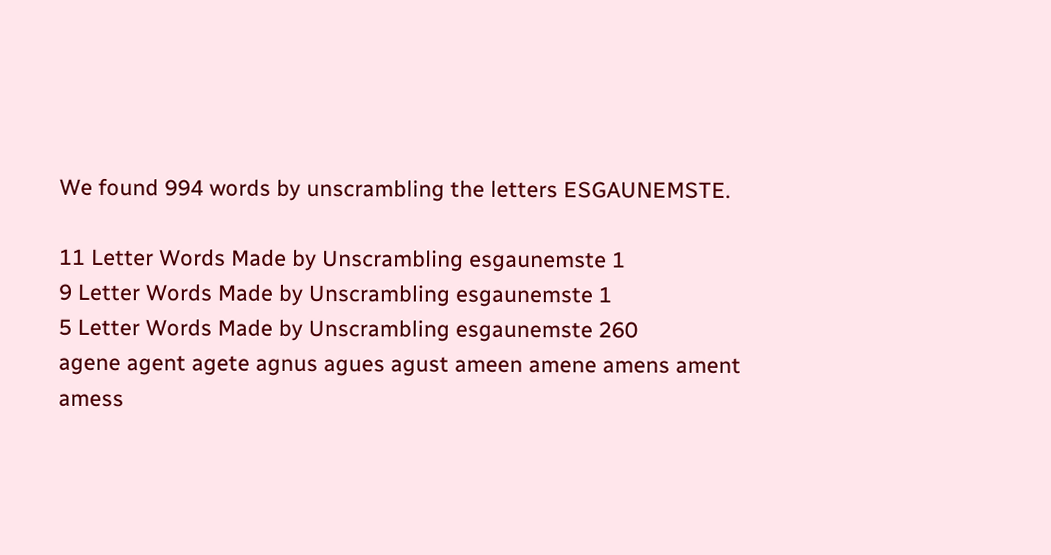We found 994 words by unscrambling the letters ESGAUNEMSTE.

11 Letter Words Made by Unscrambling esgaunemste 1
9 Letter Words Made by Unscrambling esgaunemste 1
5 Letter Words Made by Unscrambling esgaunemste 260
agene agent agete agnus agues agust ameen amene amens ament amess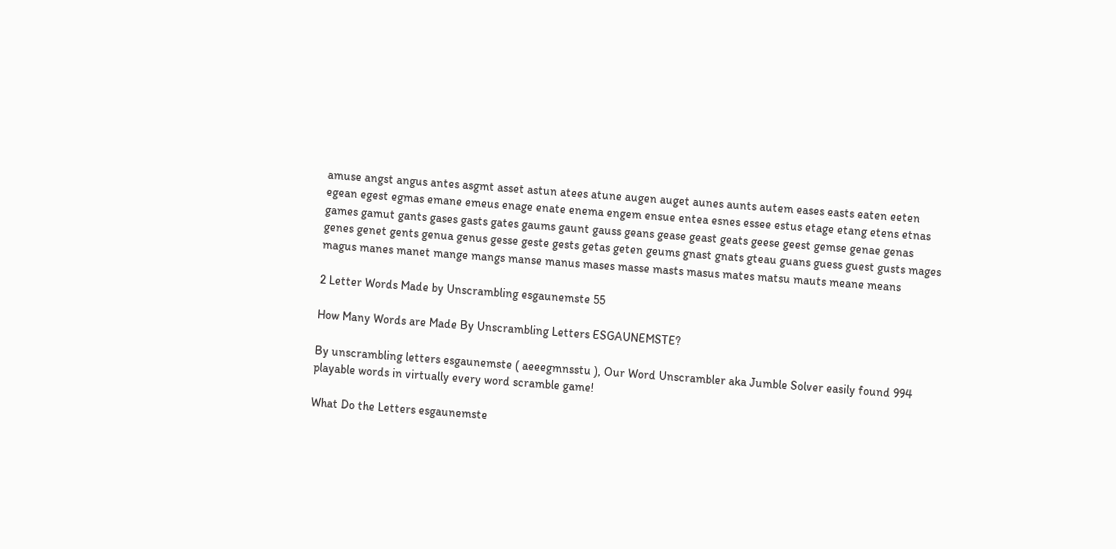amuse angst angus antes asgmt asset astun atees atune augen auget aunes aunts autem eases easts eaten eeten egean egest egmas emane emeus enage enate enema engem ensue entea esnes essee estus etage etang etens etnas games gamut gants gases gasts gates gaums gaunt gauss geans gease geast geats geese geest gemse genae genas genes genet gents genua genus gesse geste gests getas geten geums gnast gnats gteau guans guess guest gusts mages magus manes manet mange mangs manse manus mases masse masts masus mates matsu mauts meane means

2 Letter Words Made by Unscrambling esgaunemste 55

How Many Words are Made By Unscrambling Letters ESGAUNEMSTE?

By unscrambling letters esgaunemste ( aeeegmnsstu ), Our Word Unscrambler aka Jumble Solver easily found 994 playable words in virtually every word scramble game!

What Do the Letters esgaunemste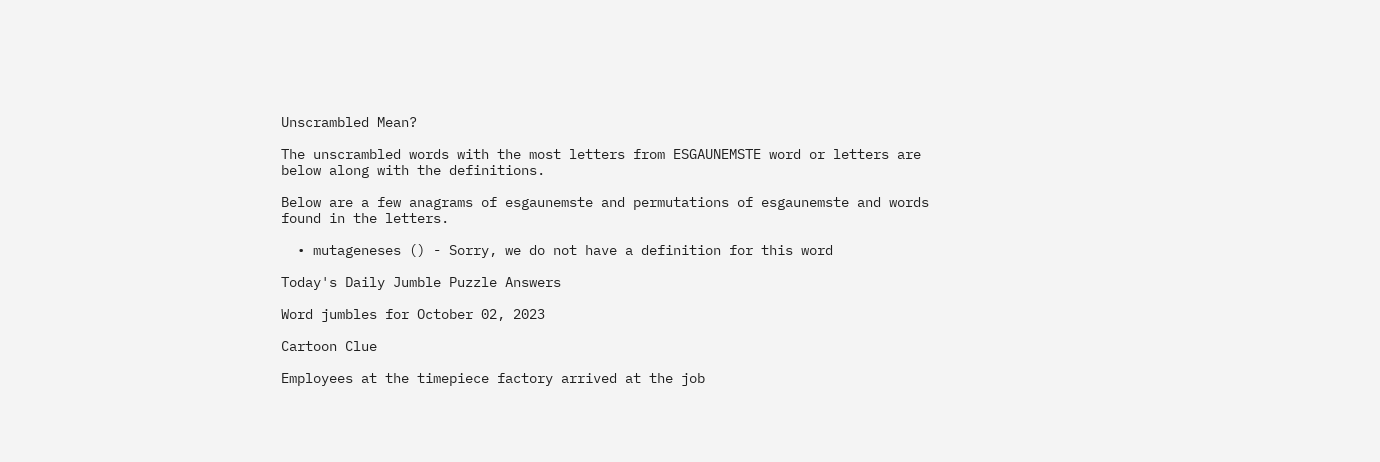Unscrambled Mean?

The unscrambled words with the most letters from ESGAUNEMSTE word or letters are below along with the definitions.

Below are a few anagrams of esgaunemste and permutations of esgaunemste and words found in the letters.

  • mutageneses () - Sorry, we do not have a definition for this word

Today's Daily Jumble Puzzle Answers

Word jumbles for October 02, 2023

Cartoon Clue

Employees at the timepiece factory arrived at the job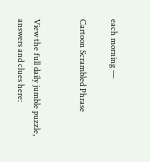each morning —

Cartoon Scrambled Phrase


View the full daily jumble puzzle, answers and clues here: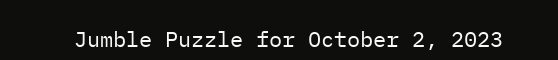Jumble Puzzle for October 2, 2023